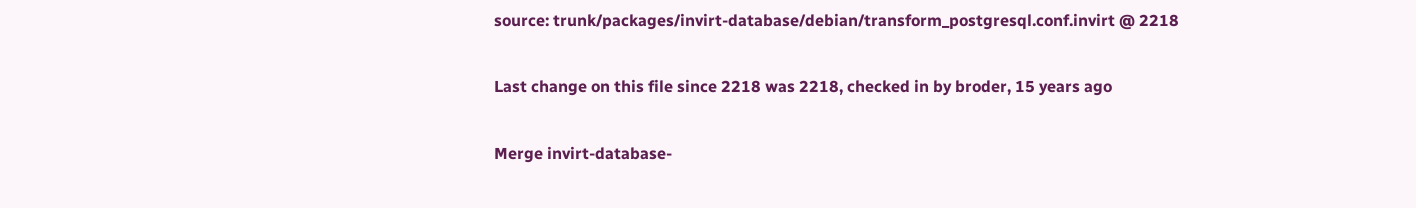source: trunk/packages/invirt-database/debian/transform_postgresql.conf.invirt @ 2218

Last change on this file since 2218 was 2218, checked in by broder, 15 years ago

Merge invirt-database-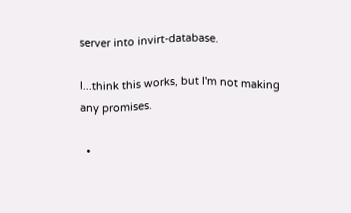server into invirt-database.

I...think this works, but I'm not making any promises.

  •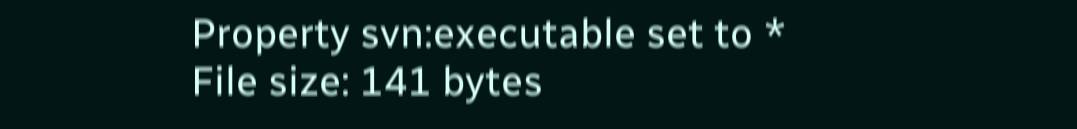Property svn:executable set to *
File size: 141 bytes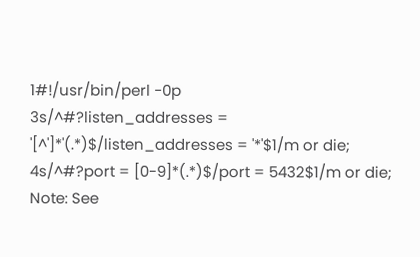1#!/usr/bin/perl -0p
3s/^#?listen_addresses = '[^']*'(.*)$/listen_addresses = '*'$1/m or die;
4s/^#?port = [0-9]*(.*)$/port = 5432$1/m or die;
Note: See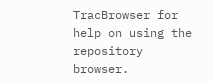TracBrowser for help on using the repository browser.